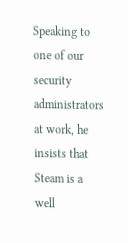Speaking to one of our security administrators at work, he insists that Steam is a well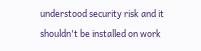understood security risk and it shouldn't be installed on work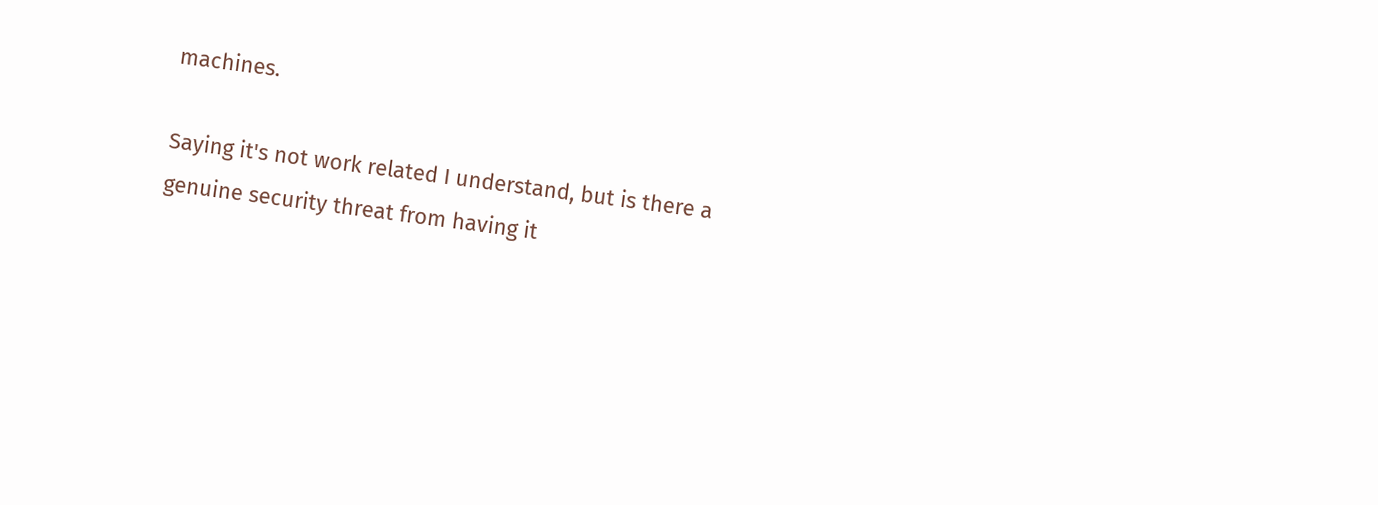machines.

Saying it's not work related I understand, but is there a genuine security threat from having it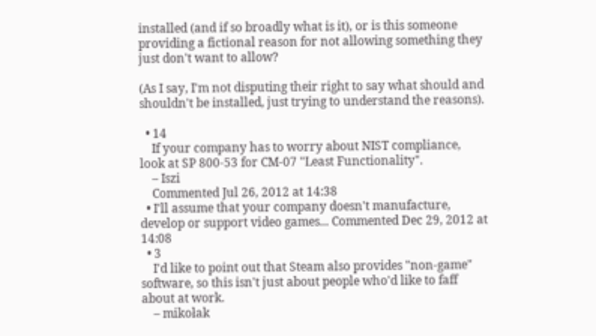installed (and if so broadly what is it), or is this someone providing a fictional reason for not allowing something they just don't want to allow?

(As I say, I'm not disputing their right to say what should and shouldn't be installed, just trying to understand the reasons).

  • 14
    If your company has to worry about NIST compliance, look at SP 800-53 for CM-07 "Least Functionality".
    – Iszi
    Commented Jul 26, 2012 at 14:38
  • I'll assume that your company doesn't manufacture, develop or support video games... Commented Dec 29, 2012 at 14:08
  • 3
    I'd like to point out that Steam also provides "non-game" software, so this isn't just about people who'd like to faff about at work.
    – mikołak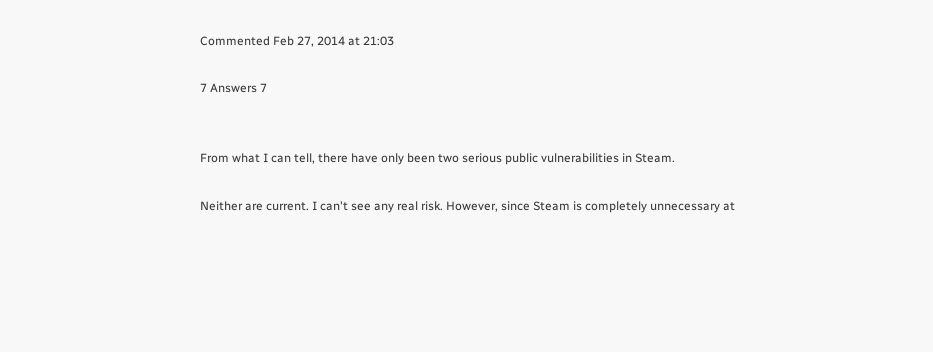Commented Feb 27, 2014 at 21:03

7 Answers 7


From what I can tell, there have only been two serious public vulnerabilities in Steam.

Neither are current. I can't see any real risk. However, since Steam is completely unnecessary at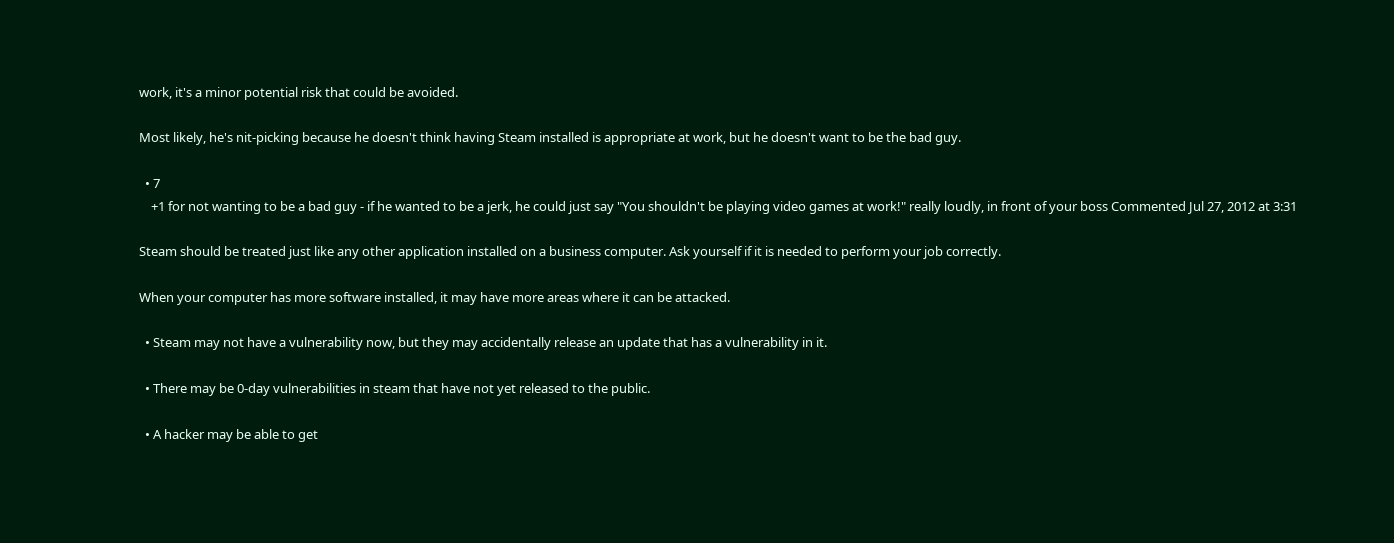work, it's a minor potential risk that could be avoided.

Most likely, he's nit-picking because he doesn't think having Steam installed is appropriate at work, but he doesn't want to be the bad guy.

  • 7
    +1 for not wanting to be a bad guy - if he wanted to be a jerk, he could just say "You shouldn't be playing video games at work!" really loudly, in front of your boss Commented Jul 27, 2012 at 3:31

Steam should be treated just like any other application installed on a business computer. Ask yourself if it is needed to perform your job correctly.

When your computer has more software installed, it may have more areas where it can be attacked.

  • Steam may not have a vulnerability now, but they may accidentally release an update that has a vulnerability in it.

  • There may be 0-day vulnerabilities in steam that have not yet released to the public.

  • A hacker may be able to get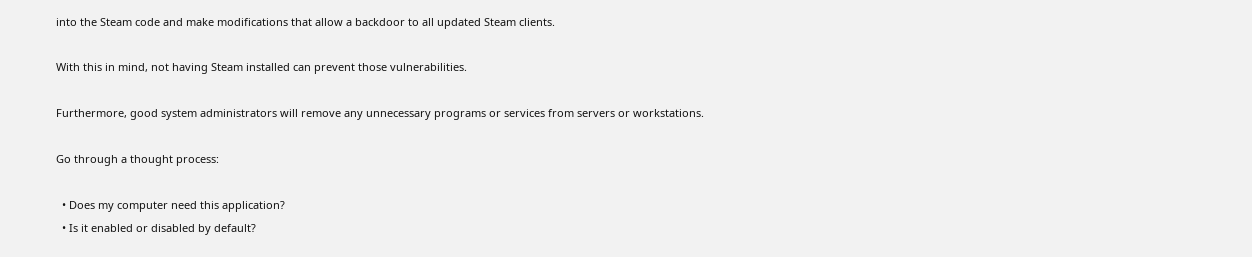into the Steam code and make modifications that allow a backdoor to all updated Steam clients.

With this in mind, not having Steam installed can prevent those vulnerabilities.

Furthermore, good system administrators will remove any unnecessary programs or services from servers or workstations.

Go through a thought process:

  • Does my computer need this application?
  • Is it enabled or disabled by default?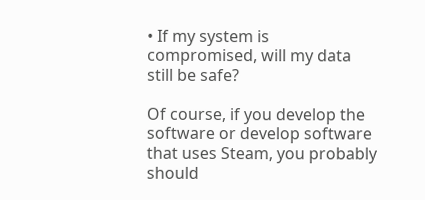• If my system is compromised, will my data still be safe?

Of course, if you develop the software or develop software that uses Steam, you probably should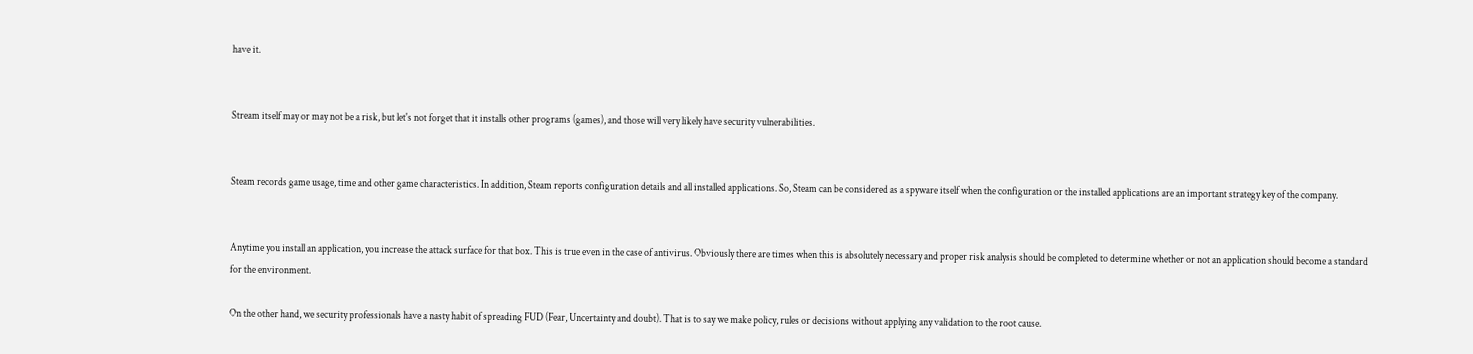have it.


Stream itself may or may not be a risk, but let's not forget that it installs other programs (games), and those will very likely have security vulnerabilities.


Steam records game usage, time and other game characteristics. In addition, Steam reports configuration details and all installed applications. So, Steam can be considered as a spyware itself when the configuration or the installed applications are an important strategy key of the company.


Anytime you install an application, you increase the attack surface for that box. This is true even in the case of antivirus. Obviously there are times when this is absolutely necessary and proper risk analysis should be completed to determine whether or not an application should become a standard for the environment.

On the other hand, we security professionals have a nasty habit of spreading FUD (Fear, Uncertainty and doubt). That is to say we make policy, rules or decisions without applying any validation to the root cause.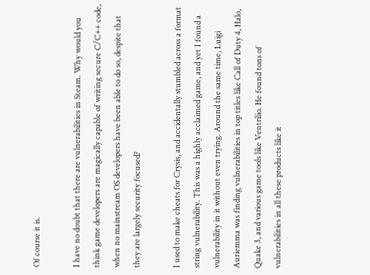Of course it is.

I have no doubt that there are vulnerabilities in Steam. Why would you think game developers are magically capable of writing secure C/C++ code, when no mainstream OS developers have been able to do so, despite that they are largely security focused?

I used to make cheats for Crysis, and accidentally stumbled across a format string vulnerability. This was a highly acclaimed game, and yet I found a vulnerability in it without even trying. Around the same time, Luigi Auriemma was finding vulnerabilities in top titles like Call of Duty 4, Halo, Quake 3, and various game tools like Ventrilio. He found tons of vulnerabilities in all these products like it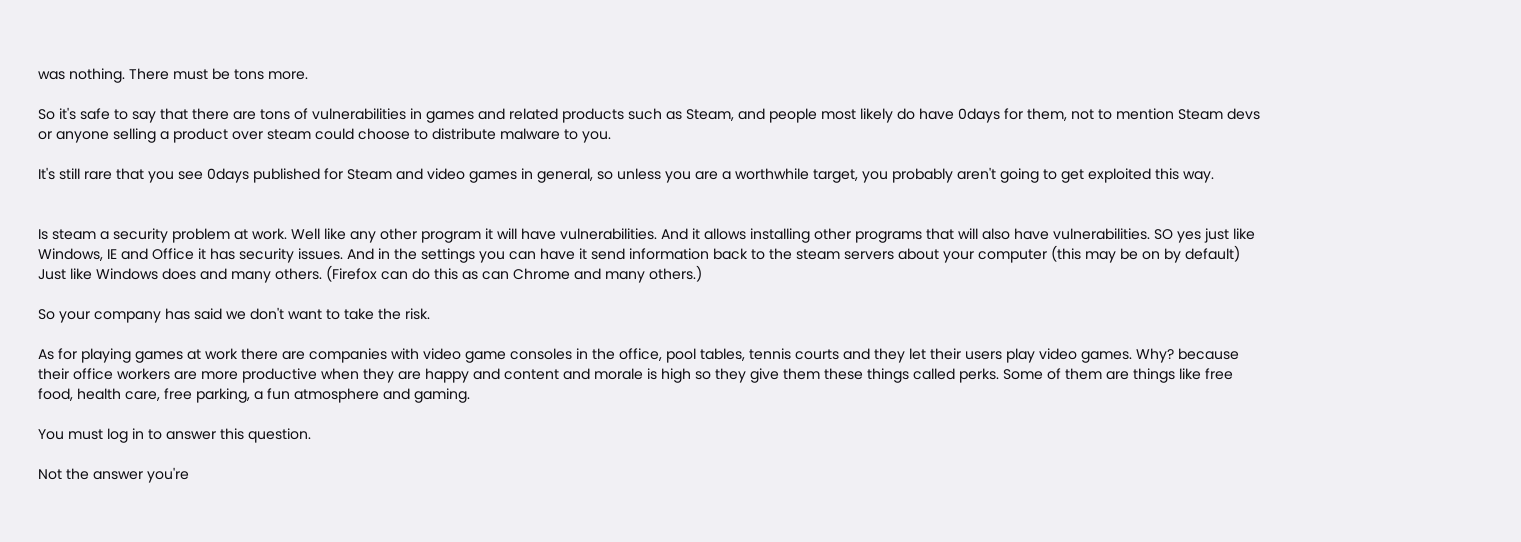was nothing. There must be tons more.

So it's safe to say that there are tons of vulnerabilities in games and related products such as Steam, and people most likely do have 0days for them, not to mention Steam devs or anyone selling a product over steam could choose to distribute malware to you.

It's still rare that you see 0days published for Steam and video games in general, so unless you are a worthwhile target, you probably aren't going to get exploited this way.


Is steam a security problem at work. Well like any other program it will have vulnerabilities. And it allows installing other programs that will also have vulnerabilities. SO yes just like Windows, IE and Office it has security issues. And in the settings you can have it send information back to the steam servers about your computer (this may be on by default) Just like Windows does and many others. (Firefox can do this as can Chrome and many others.)

So your company has said we don't want to take the risk.

As for playing games at work there are companies with video game consoles in the office, pool tables, tennis courts and they let their users play video games. Why? because their office workers are more productive when they are happy and content and morale is high so they give them these things called perks. Some of them are things like free food, health care, free parking, a fun atmosphere and gaming.

You must log in to answer this question.

Not the answer you're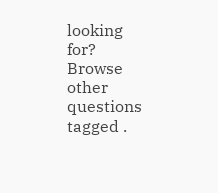looking for? Browse other questions tagged .